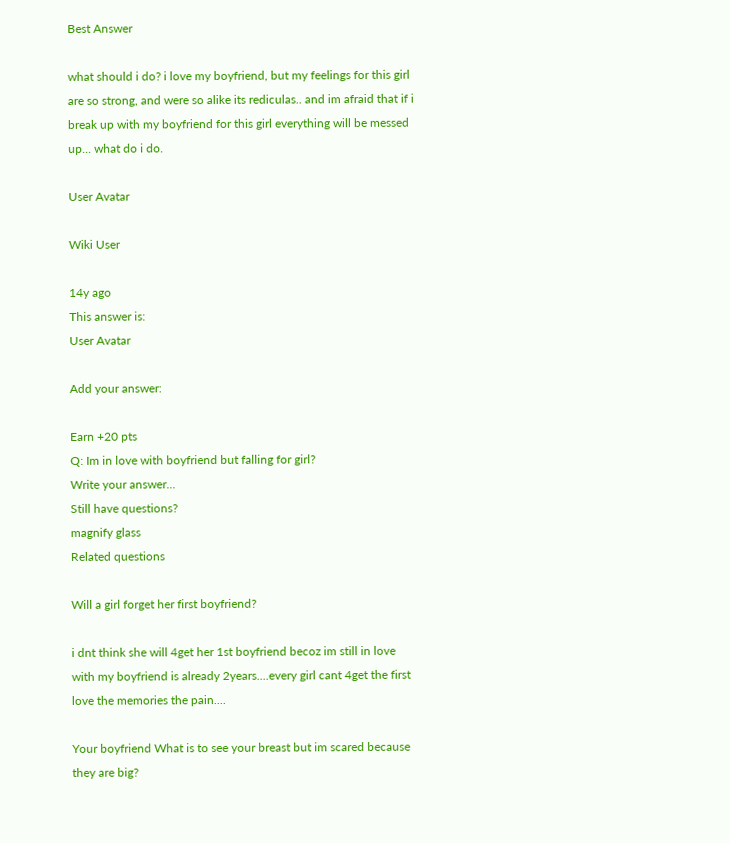Best Answer

what should i do? i love my boyfriend, but my feelings for this girl are so strong, and were so alike its rediculas.. and im afraid that if i break up with my boyfriend for this girl everything will be messed up... what do i do.

User Avatar

Wiki User

14y ago
This answer is:
User Avatar

Add your answer:

Earn +20 pts
Q: Im in love with boyfriend but falling for girl?
Write your answer...
Still have questions?
magnify glass
Related questions

Will a girl forget her first boyfriend?

i dnt think she will 4get her 1st boyfriend becoz im still in love with my boyfriend is already 2years....every girl cant 4get the first love the memories the pain....

Your boyfriend What is to see your breast but im scared because they are big?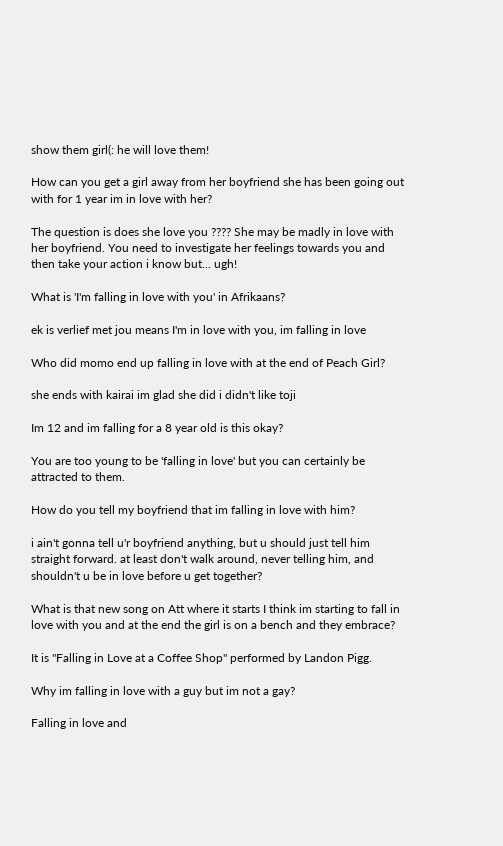show them girl(: he will love them!

How can you get a girl away from her boyfriend she has been going out with for 1 year im in love with her?

The question is does she love you ???? She may be madly in love with her boyfriend. You need to investigate her feelings towards you and then take your action i know but... ugh!

What is 'I'm falling in love with you' in Afrikaans?

ek is verlief met jou means I'm in love with you, im falling in love

Who did momo end up falling in love with at the end of Peach Girl?

she ends with kairai im glad she did i didn't like toji

Im 12 and im falling for a 8 year old is this okay?

You are too young to be 'falling in love' but you can certainly be attracted to them.

How do you tell my boyfriend that im falling in love with him?

i ain't gonna tell u'r boyfriend anything, but u should just tell him straight forward. at least don't walk around, never telling him, and shouldn't u be in love before u get together?

What is that new song on Att where it starts I think im starting to fall in love with you and at the end the girl is on a bench and they embrace?

It is "Falling in Love at a Coffee Shop" performed by Landon Pigg.

Why im falling in love with a guy but im not a gay?

Falling in love and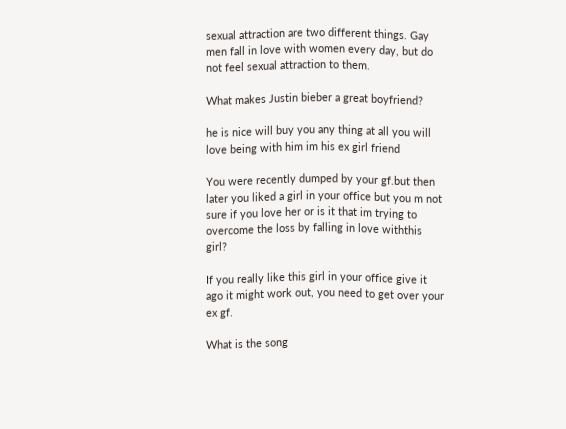sexual attraction are two different things. Gay men fall in love with women every day, but do not feel sexual attraction to them.

What makes Justin bieber a great boyfriend?

he is nice will buy you any thing at all you will love being with him im his ex girl friend

You were recently dumped by your gf.but then later you liked a girl in your office but you m not sure if you love her or is it that im trying to overcome the loss by falling in love withthis girl?

If you really like this girl in your office give it ago it might work out, you need to get over your ex gf.

What is the song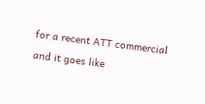for a recent ATT commercial and it goes like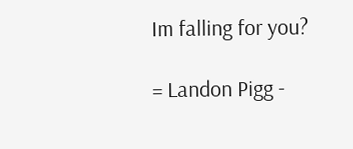Im falling for you?

= Landon Pigg -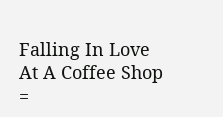Falling In Love At A Coffee Shop =